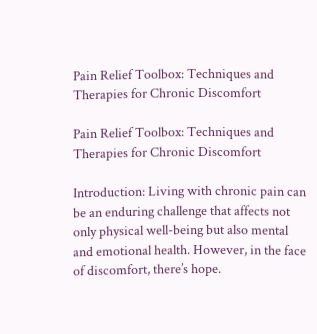Pain Relief Toolbox: Techniques and Therapies for Chronic Discomfort

Pain Relief Toolbox: Techniques and Therapies for Chronic Discomfort

Introduction: Living with chronic pain can be an enduring challenge that affects not only physical well-being but also mental and emotional health. However, in the face of discomfort, there’s hope.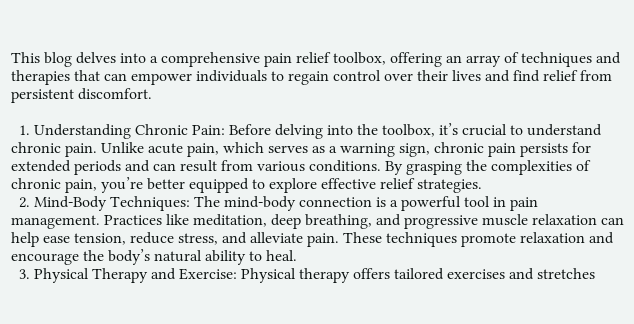This blog delves into a comprehensive pain relief toolbox, offering an array of techniques and therapies that can empower individuals to regain control over their lives and find relief from persistent discomfort.

  1. Understanding Chronic Pain: Before delving into the toolbox, it’s crucial to understand chronic pain. Unlike acute pain, which serves as a warning sign, chronic pain persists for extended periods and can result from various conditions. By grasping the complexities of chronic pain, you’re better equipped to explore effective relief strategies.
  2. Mind-Body Techniques: The mind-body connection is a powerful tool in pain management. Practices like meditation, deep breathing, and progressive muscle relaxation can help ease tension, reduce stress, and alleviate pain. These techniques promote relaxation and encourage the body’s natural ability to heal.
  3. Physical Therapy and Exercise: Physical therapy offers tailored exercises and stretches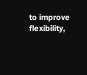to improve flexibility,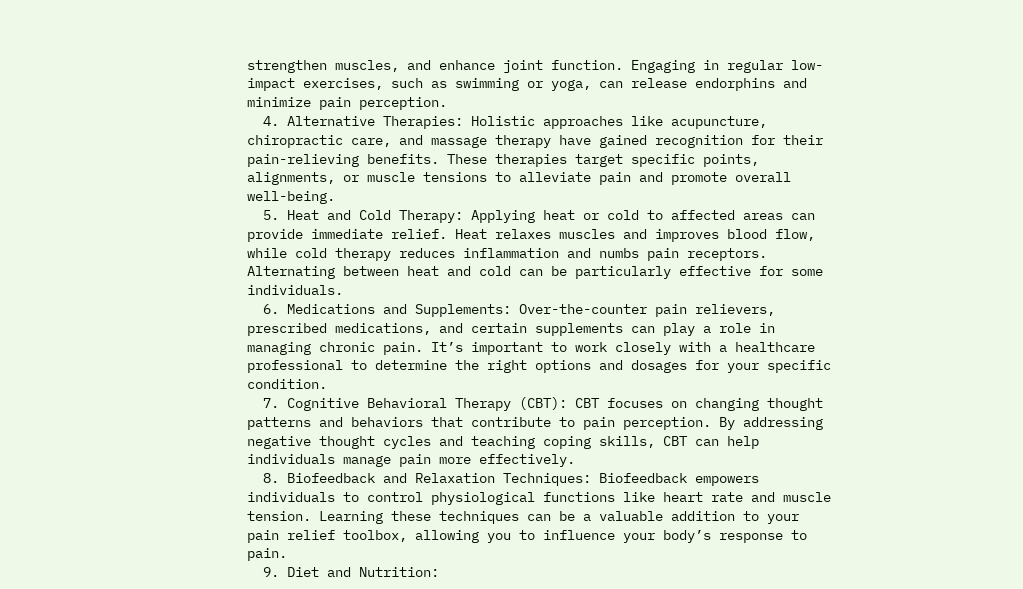strengthen muscles, and enhance joint function. Engaging in regular low-impact exercises, such as swimming or yoga, can release endorphins and minimize pain perception.
  4. Alternative Therapies: Holistic approaches like acupuncture, chiropractic care, and massage therapy have gained recognition for their pain-relieving benefits. These therapies target specific points, alignments, or muscle tensions to alleviate pain and promote overall well-being.
  5. Heat and Cold Therapy: Applying heat or cold to affected areas can provide immediate relief. Heat relaxes muscles and improves blood flow, while cold therapy reduces inflammation and numbs pain receptors. Alternating between heat and cold can be particularly effective for some individuals.
  6. Medications and Supplements: Over-the-counter pain relievers, prescribed medications, and certain supplements can play a role in managing chronic pain. It’s important to work closely with a healthcare professional to determine the right options and dosages for your specific condition.
  7. Cognitive Behavioral Therapy (CBT): CBT focuses on changing thought patterns and behaviors that contribute to pain perception. By addressing negative thought cycles and teaching coping skills, CBT can help individuals manage pain more effectively.
  8. Biofeedback and Relaxation Techniques: Biofeedback empowers individuals to control physiological functions like heart rate and muscle tension. Learning these techniques can be a valuable addition to your pain relief toolbox, allowing you to influence your body’s response to pain.
  9. Diet and Nutrition: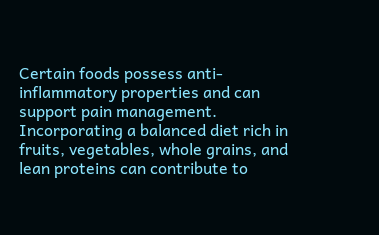Certain foods possess anti-inflammatory properties and can support pain management. Incorporating a balanced diet rich in fruits, vegetables, whole grains, and lean proteins can contribute to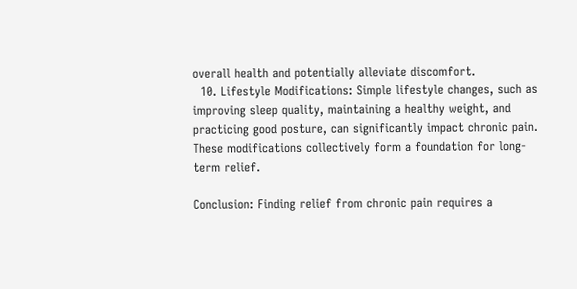overall health and potentially alleviate discomfort.
  10. Lifestyle Modifications: Simple lifestyle changes, such as improving sleep quality, maintaining a healthy weight, and practicing good posture, can significantly impact chronic pain. These modifications collectively form a foundation for long-term relief.

Conclusion: Finding relief from chronic pain requires a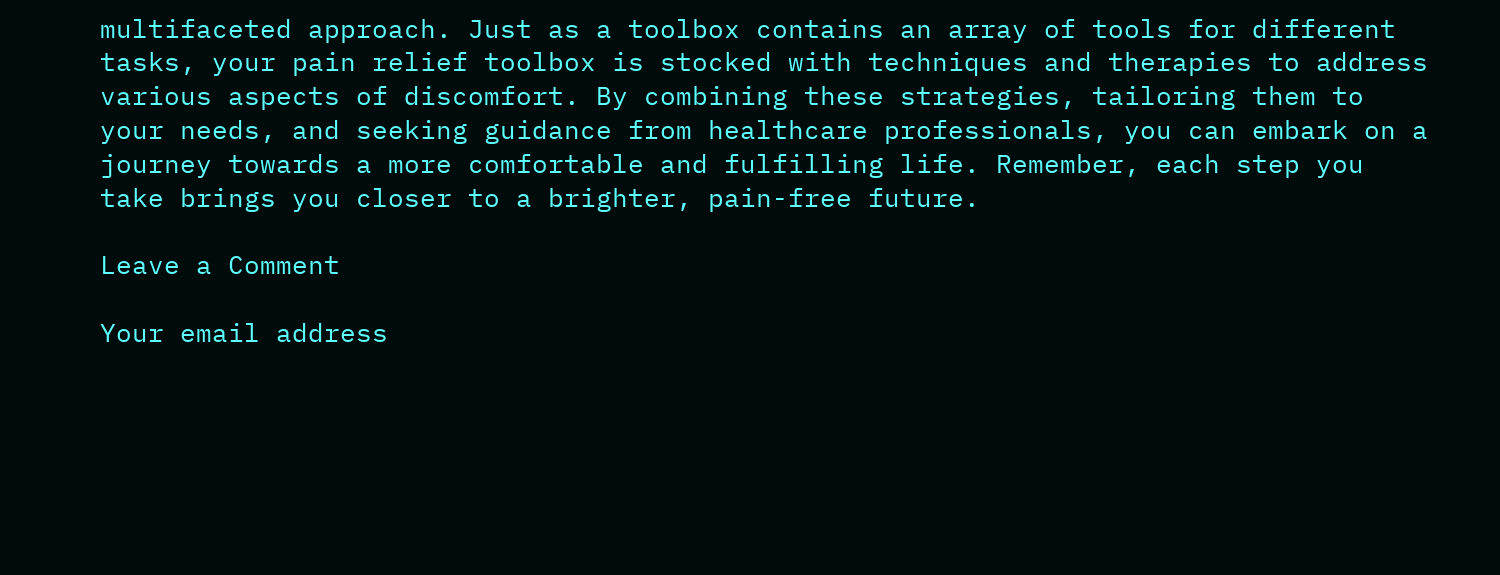multifaceted approach. Just as a toolbox contains an array of tools for different tasks, your pain relief toolbox is stocked with techniques and therapies to address various aspects of discomfort. By combining these strategies, tailoring them to your needs, and seeking guidance from healthcare professionals, you can embark on a journey towards a more comfortable and fulfilling life. Remember, each step you take brings you closer to a brighter, pain-free future.

Leave a Comment

Your email address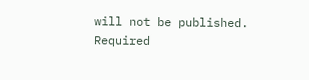will not be published. Required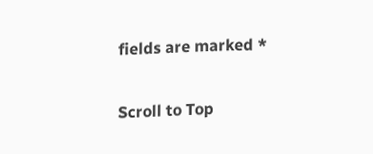fields are marked *

Scroll to Top